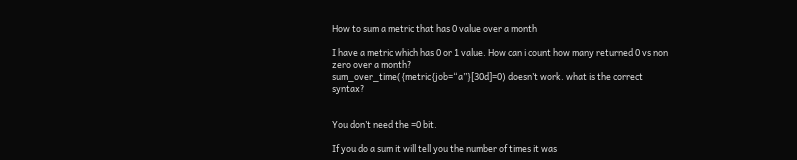How to sum a metric that has 0 value over a month

I have a metric which has 0 or 1 value. How can i count how many returned 0 vs non zero over a month?
sum_over_time({metric{job=“a”}[30d]=0) doesn’t work. what is the correct syntax?


You don’t need the =0 bit.

If you do a sum it will tell you the number of times it was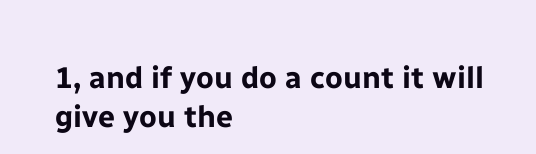1, and if you do a count it will give you the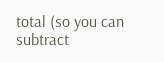total (so you can subtract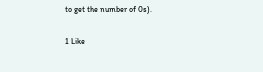to get the number of 0s).

1 Like